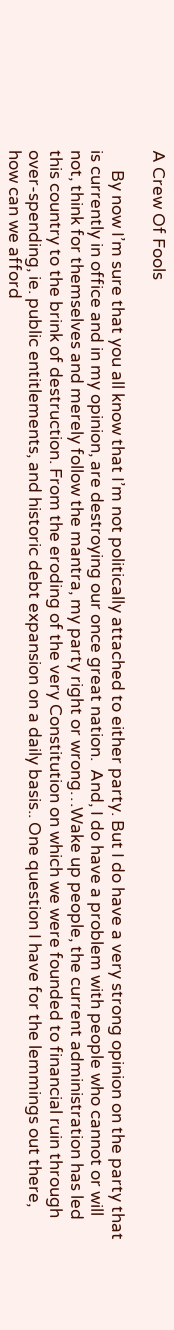A Crew Of Fools

     By now I’m sure that you all know that I’m not politically attached to either party. But I do have a very strong opinion on the party that is currently in office and in my opinion, are destroying our once great nation.  And, I do have a problem with people who cannot or will not, think for themselves and merely follow the mantra, my party right or wrong…Wake up people, the current administration has led this country to the brink of destruction. From the eroding of the very Constitution on which we were founded to financial ruin through over-spending, ie. public entitlements, and historic debt expansion on a daily basis.. One question I have for the lemmings out there, how can we afford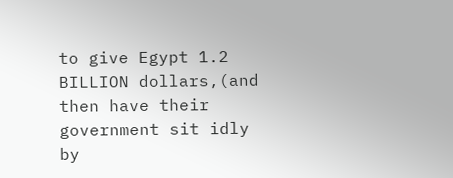to give Egypt 1.2 BILLION dollars,(and then have their government sit idly by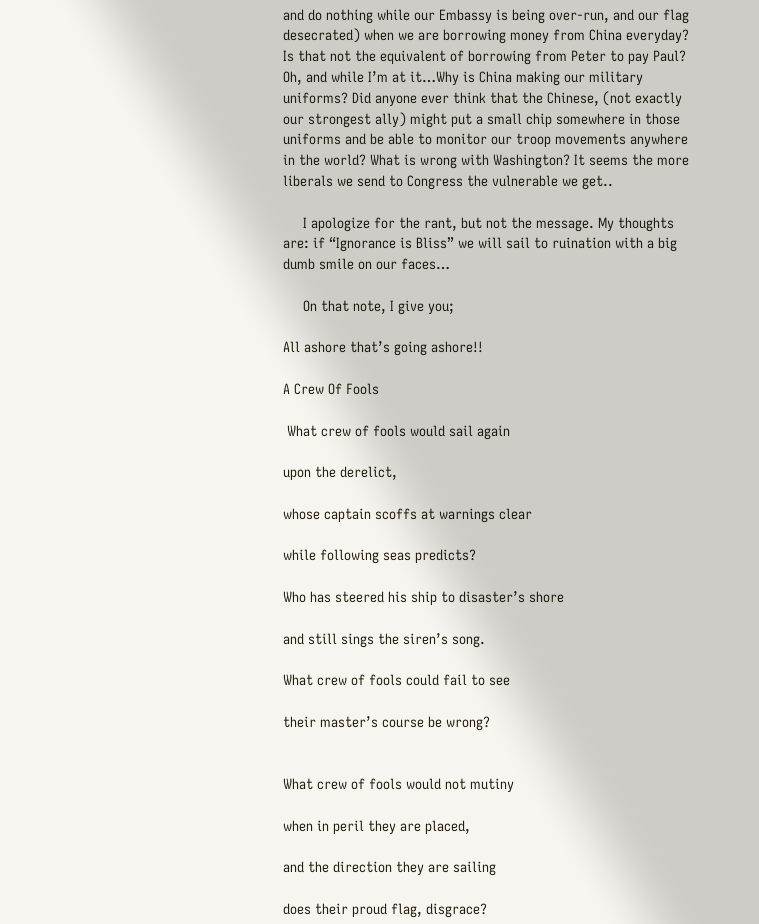and do nothing while our Embassy is being over-run, and our flag desecrated) when we are borrowing money from China everyday? Is that not the equivalent of borrowing from Peter to pay Paul? Oh, and while I’m at it…Why is China making our military uniforms? Did anyone ever think that the Chinese, (not exactly our strongest ally) might put a small chip somewhere in those uniforms and be able to monitor our troop movements anywhere in the world? What is wrong with Washington? It seems the more liberals we send to Congress the vulnerable we get..

     I apologize for the rant, but not the message. My thoughts are: if “Ignorance is Bliss” we will sail to ruination with a big dumb smile on our faces…

     On that note, I give you;

All ashore that’s going ashore!!

A Crew Of Fools

 What crew of fools would sail again

upon the derelict,

whose captain scoffs at warnings clear

while following seas predicts?

Who has steered his ship to disaster’s shore

and still sings the siren’s song.

What crew of fools could fail to see

their master’s course be wrong?


What crew of fools would not mutiny

when in peril they are placed,

and the direction they are sailing

does their proud flag, disgrace?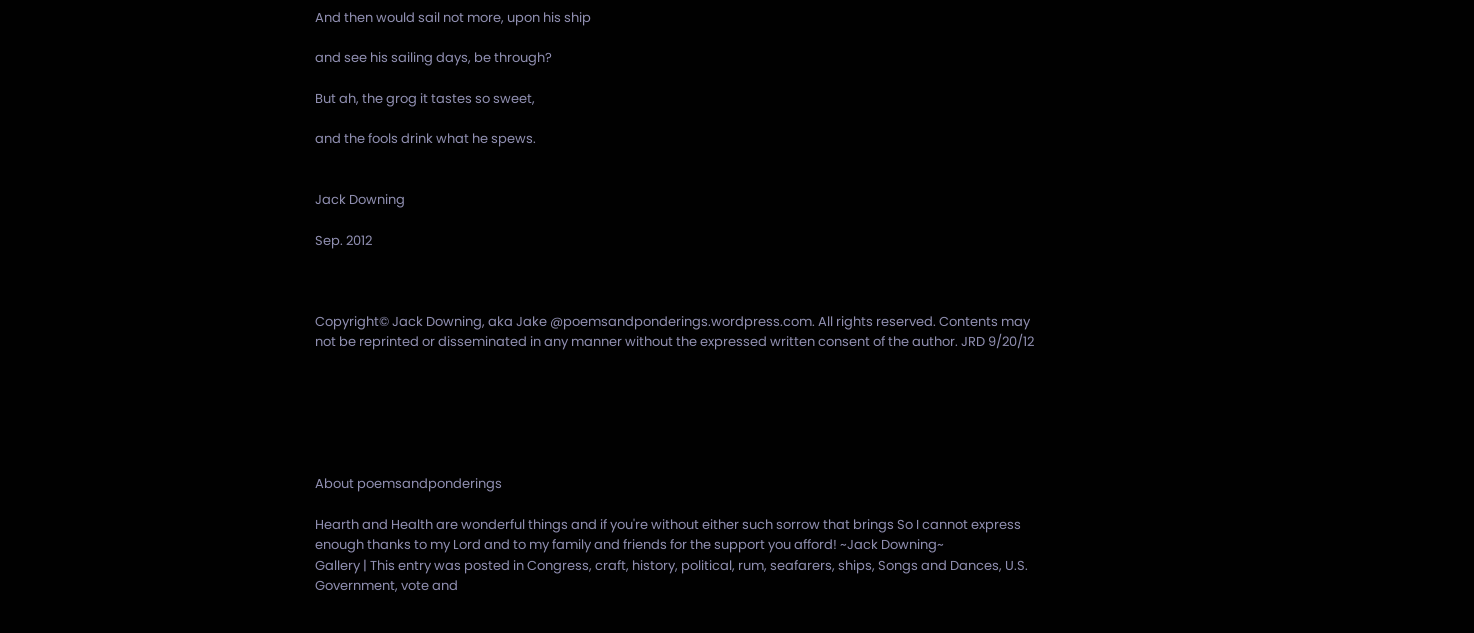And then would sail not more, upon his ship

and see his sailing days, be through?

But ah, the grog it tastes so sweet,

and the fools drink what he spews.


Jack Downing

Sep. 2012



Copyright© Jack Downing, aka Jake @poemsandponderings.wordpress.com. All rights reserved. Contents may not be reprinted or disseminated in any manner without the expressed written consent of the author. JRD 9/20/12






About poemsandponderings

Hearth and Health are wonderful things and if you're without either such sorrow that brings So I cannot express enough thanks to my Lord and to my family and friends for the support you afford! ~Jack Downing~
Gallery | This entry was posted in Congress, craft, history, political, rum, seafarers, ships, Songs and Dances, U.S. Government, vote and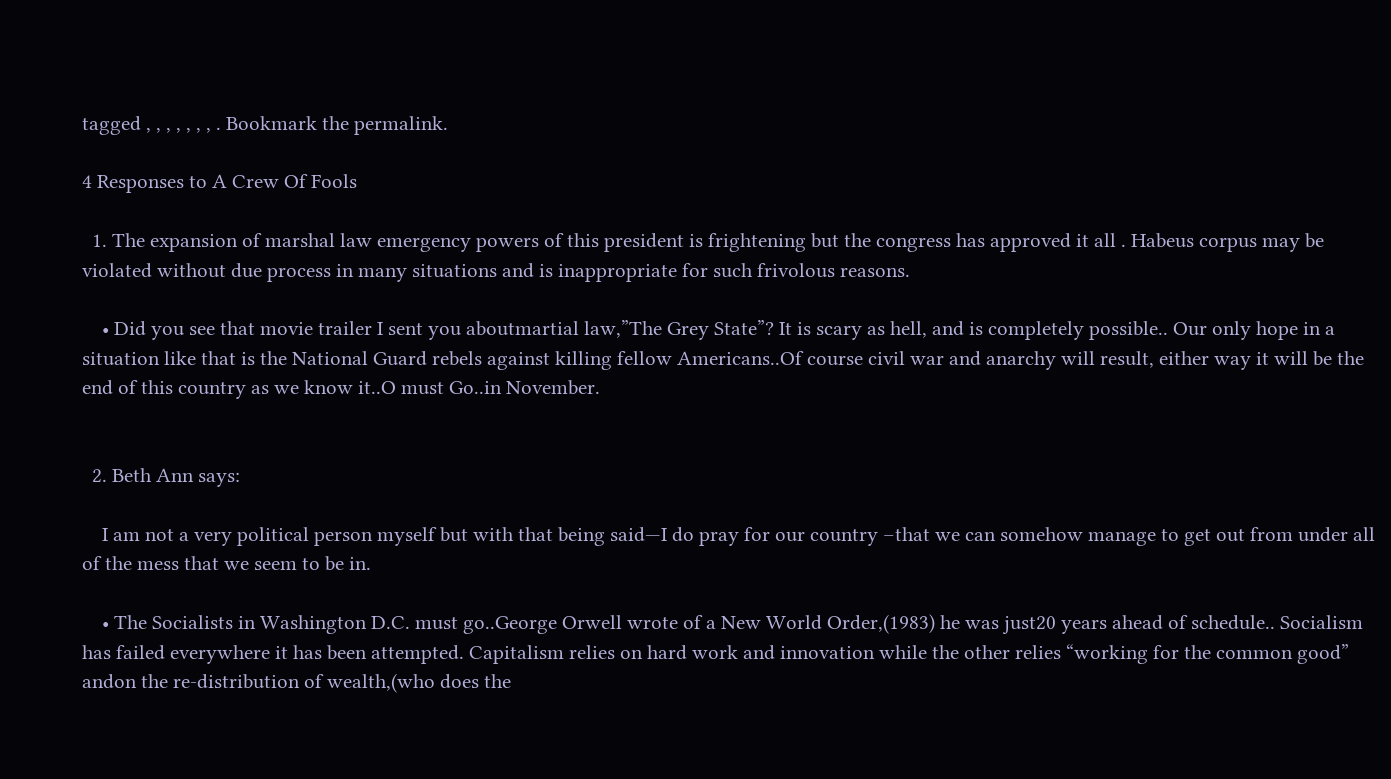tagged , , , , , , , . Bookmark the permalink.

4 Responses to A Crew Of Fools

  1. The expansion of marshal law emergency powers of this president is frightening but the congress has approved it all . Habeus corpus may be violated without due process in many situations and is inappropriate for such frivolous reasons.

    • Did you see that movie trailer I sent you aboutmartial law,”The Grey State”? It is scary as hell, and is completely possible.. Our only hope in a situation like that is the National Guard rebels against killing fellow Americans..Of course civil war and anarchy will result, either way it will be the end of this country as we know it..O must Go..in November.


  2. Beth Ann says:

    I am not a very political person myself but with that being said—I do pray for our country –that we can somehow manage to get out from under all of the mess that we seem to be in.

    • The Socialists in Washington D.C. must go..George Orwell wrote of a New World Order,(1983) he was just20 years ahead of schedule.. Socialism has failed everywhere it has been attempted. Capitalism relies on hard work and innovation while the other relies “working for the common good” andon the re-distribution of wealth,(who does the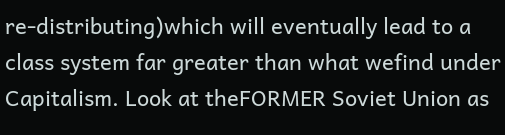re-distributing)which will eventually lead to a class system far greater than what wefind under Capitalism. Look at theFORMER Soviet Union as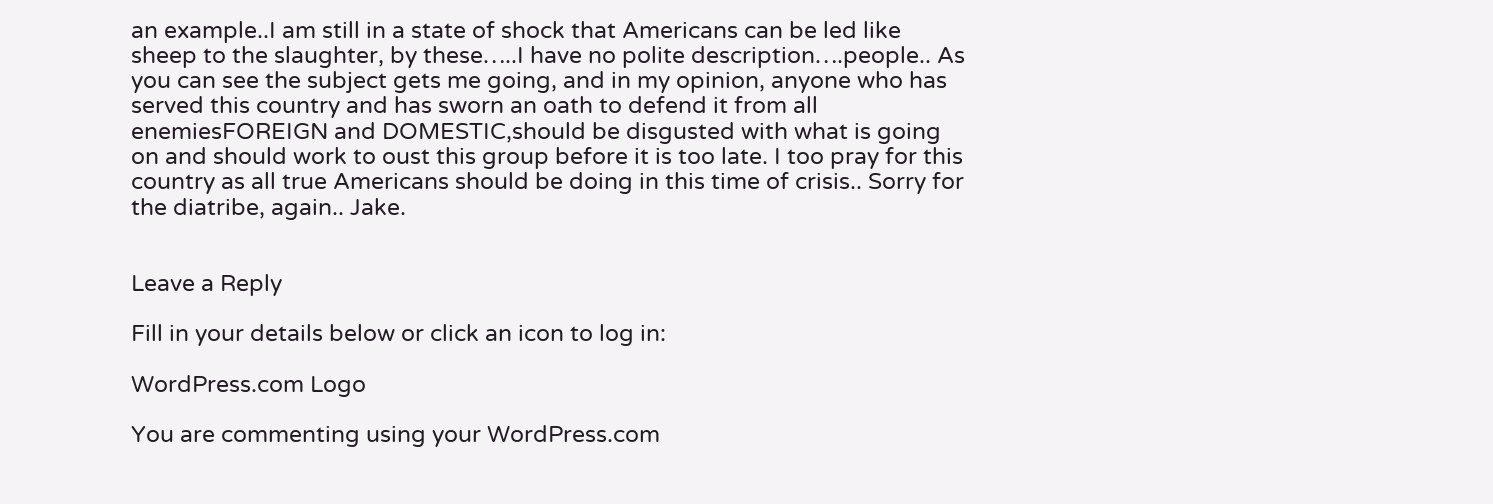an example..I am still in a state of shock that Americans can be led like sheep to the slaughter, by these…..I have no polite description….people.. As you can see the subject gets me going, and in my opinion, anyone who has served this country and has sworn an oath to defend it from all enemiesFOREIGN and DOMESTIC,should be disgusted with what is going on and should work to oust this group before it is too late. I too pray for this country as all true Americans should be doing in this time of crisis.. Sorry for the diatribe, again.. Jake.


Leave a Reply

Fill in your details below or click an icon to log in:

WordPress.com Logo

You are commenting using your WordPress.com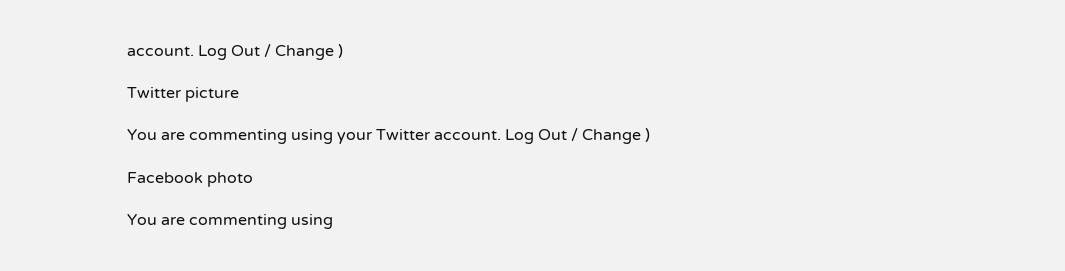account. Log Out / Change )

Twitter picture

You are commenting using your Twitter account. Log Out / Change )

Facebook photo

You are commenting using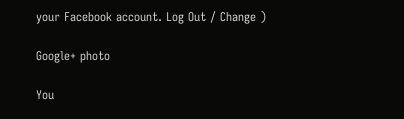your Facebook account. Log Out / Change )

Google+ photo

You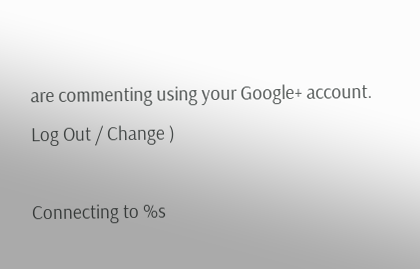are commenting using your Google+ account. Log Out / Change )

Connecting to %s